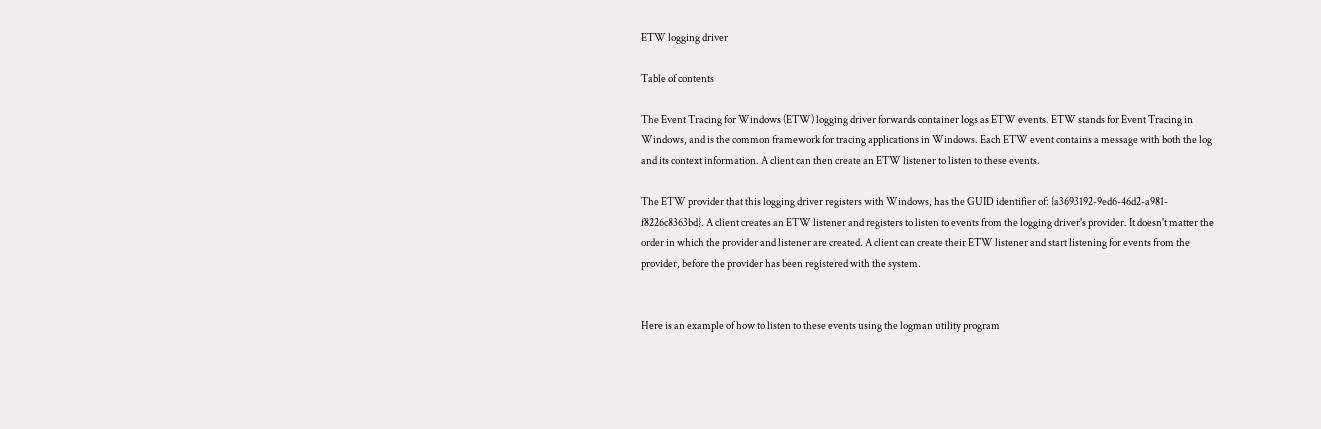ETW logging driver

Table of contents

The Event Tracing for Windows (ETW) logging driver forwards container logs as ETW events. ETW stands for Event Tracing in Windows, and is the common framework for tracing applications in Windows. Each ETW event contains a message with both the log and its context information. A client can then create an ETW listener to listen to these events.

The ETW provider that this logging driver registers with Windows, has the GUID identifier of: {a3693192-9ed6-46d2-a981-f8226c8363bd}. A client creates an ETW listener and registers to listen to events from the logging driver's provider. It doesn't matter the order in which the provider and listener are created. A client can create their ETW listener and start listening for events from the provider, before the provider has been registered with the system.


Here is an example of how to listen to these events using the logman utility program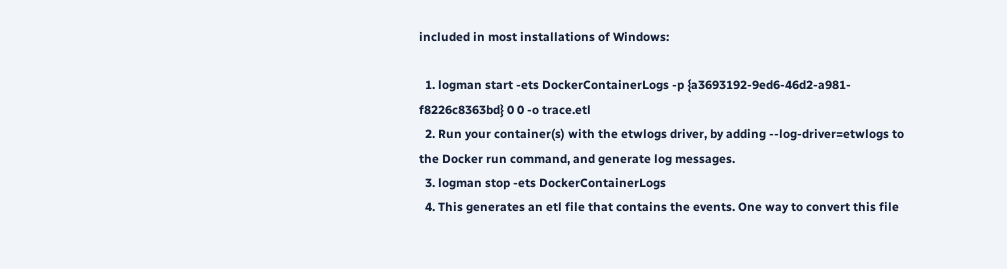included in most installations of Windows:

  1. logman start -ets DockerContainerLogs -p {a3693192-9ed6-46d2-a981-f8226c8363bd} 0 0 -o trace.etl
  2. Run your container(s) with the etwlogs driver, by adding --log-driver=etwlogs to the Docker run command, and generate log messages.
  3. logman stop -ets DockerContainerLogs
  4. This generates an etl file that contains the events. One way to convert this file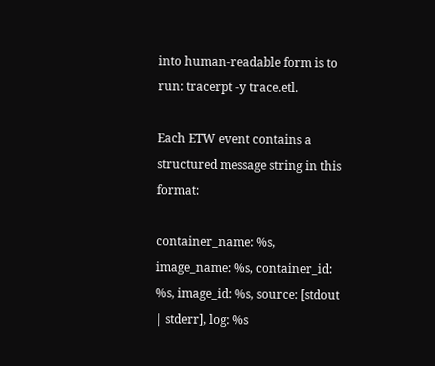into human-readable form is to run: tracerpt -y trace.etl.

Each ETW event contains a structured message string in this format:

container_name: %s, image_name: %s, container_id: %s, image_id: %s, source: [stdout | stderr], log: %s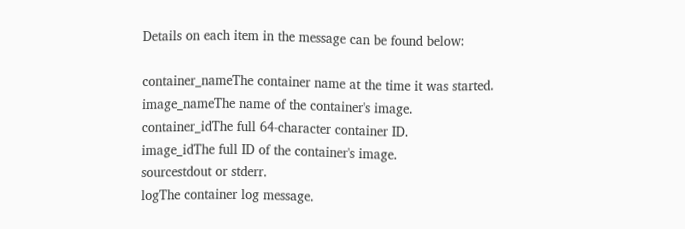Details on each item in the message can be found below:

container_nameThe container name at the time it was started.
image_nameThe name of the container's image.
container_idThe full 64-character container ID.
image_idThe full ID of the container's image.
sourcestdout or stderr.
logThe container log message.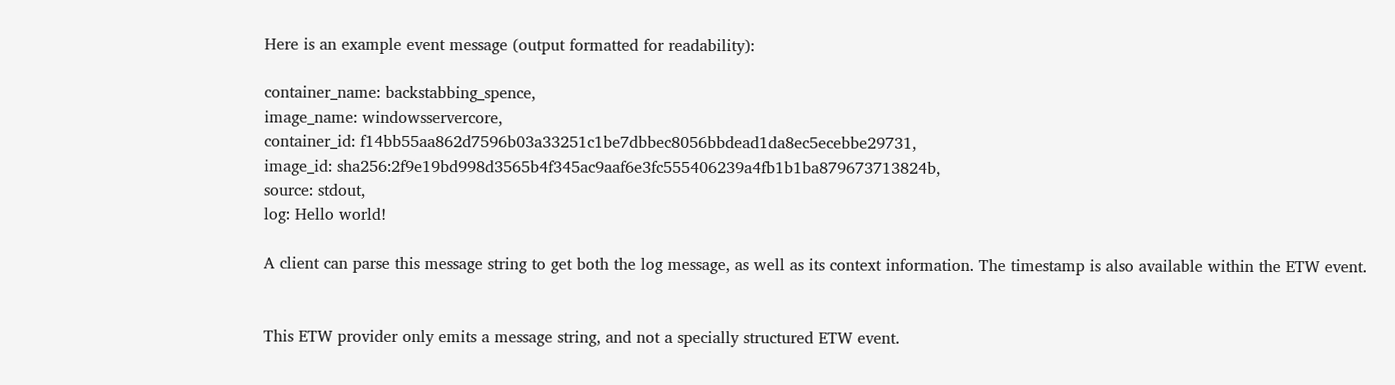Here is an example event message (output formatted for readability):

container_name: backstabbing_spence,
image_name: windowsservercore,
container_id: f14bb55aa862d7596b03a33251c1be7dbbec8056bbdead1da8ec5ecebbe29731,
image_id: sha256:2f9e19bd998d3565b4f345ac9aaf6e3fc555406239a4fb1b1ba879673713824b,
source: stdout,
log: Hello world!

A client can parse this message string to get both the log message, as well as its context information. The timestamp is also available within the ETW event.


This ETW provider only emits a message string, and not a specially structured ETW event.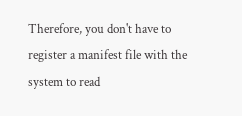Therefore, you don't have to register a manifest file with the system to read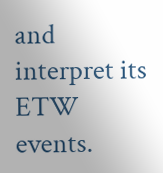and interpret its ETW events.